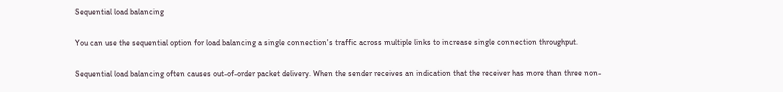Sequential load balancing

You can use the sequential option for load balancing a single connection's traffic across multiple links to increase single connection throughput.

Sequential load balancing often causes out-of-order packet delivery. When the sender receives an indication that the receiver has more than three non-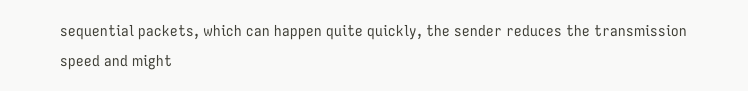sequential packets, which can happen quite quickly, the sender reduces the transmission speed and might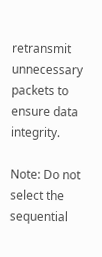retransmit unnecessary packets to ensure data integrity.

Note: Do not select the sequential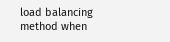load balancing method when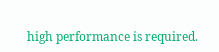high performance is required.